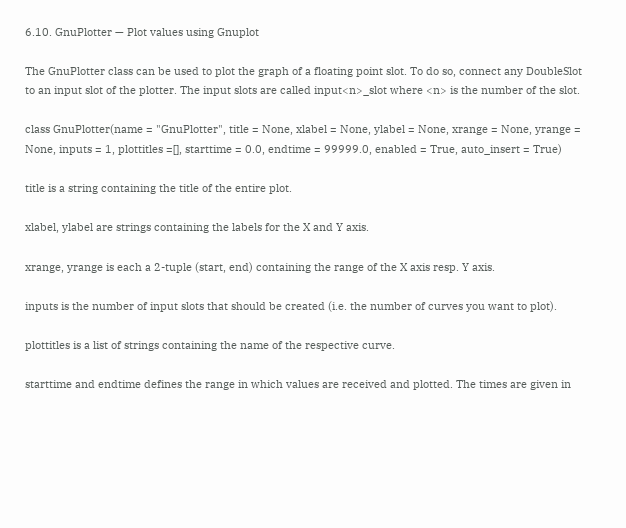6.10. GnuPlotter — Plot values using Gnuplot

The GnuPlotter class can be used to plot the graph of a floating point slot. To do so, connect any DoubleSlot to an input slot of the plotter. The input slots are called input<n>_slot where <n> is the number of the slot.

class GnuPlotter(name = "GnuPlotter", title = None, xlabel = None, ylabel = None, xrange = None, yrange = None, inputs = 1, plottitles =[], starttime = 0.0, endtime = 99999.0, enabled = True, auto_insert = True)

title is a string containing the title of the entire plot.

xlabel, ylabel are strings containing the labels for the X and Y axis.

xrange, yrange is each a 2-tuple (start, end) containing the range of the X axis resp. Y axis.

inputs is the number of input slots that should be created (i.e. the number of curves you want to plot).

plottitles is a list of strings containing the name of the respective curve.

starttime and endtime defines the range in which values are received and plotted. The times are given in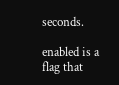seconds.

enabled is a flag that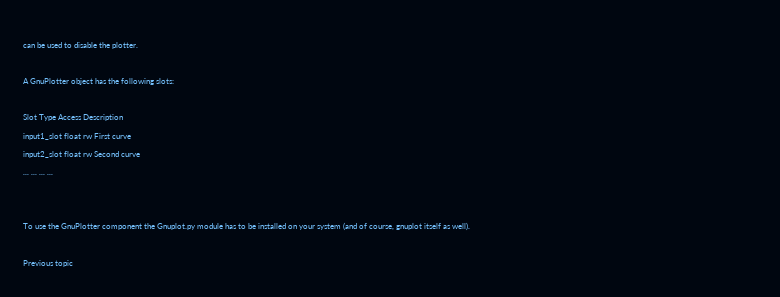can be used to disable the plotter.

A GnuPlotter object has the following slots:

Slot Type Access Description
input1_slot float rw First curve
input2_slot float rw Second curve
... ... ... ...


To use the GnuPlotter component the Gnuplot.py module has to be installed on your system (and of course, gnuplot itself as well).

Previous topic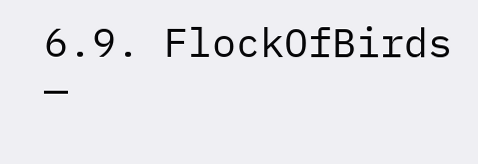6.9. FlockOfBirds —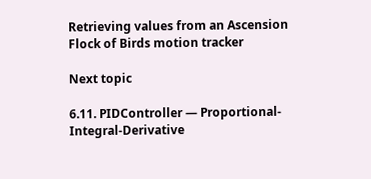Retrieving values from an Ascension Flock of Birds motion tracker

Next topic

6.11. PIDController — Proportional-Integral-Derivative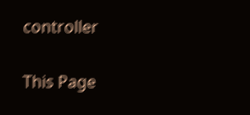controller

This Page